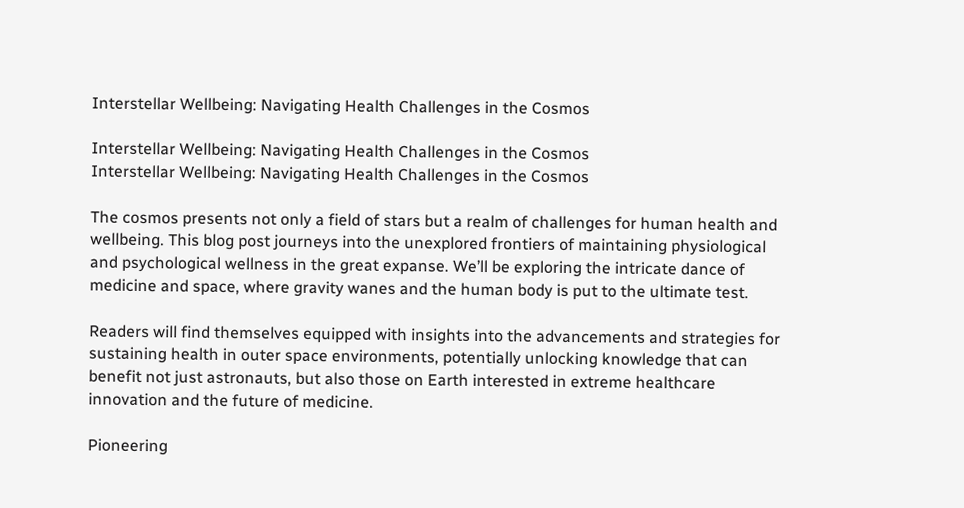Interstellar Wellbeing: Navigating Health Challenges in the Cosmos

Interstellar Wellbeing: Navigating Health Challenges in the Cosmos
Interstellar Wellbeing: Navigating Health Challenges in the Cosmos

The cosmos presents not only a field of stars but a realm of challenges for human health and wellbeing. This blog post journeys into the unexplored frontiers of maintaining physiological and psychological wellness in the great expanse. We’ll be exploring the intricate dance of medicine and space, where gravity wanes and the human body is put to the ultimate test.

Readers will find themselves equipped with insights into the advancements and strategies for sustaining health in outer space environments, potentially unlocking knowledge that can benefit not just astronauts, but also those on Earth interested in extreme healthcare innovation and the future of medicine.

Pioneering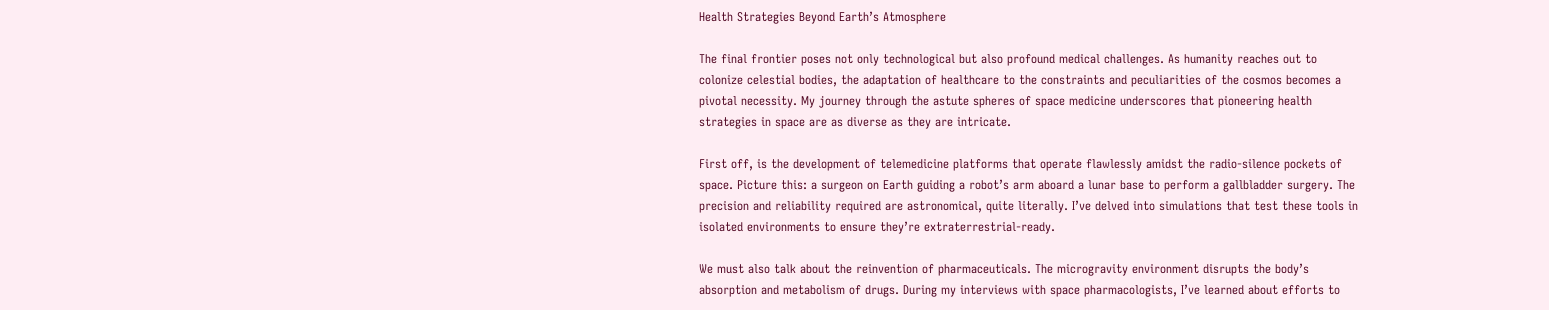Health Strategies Beyond Earth’s Atmosphere

The final frontier poses not only technological but also profound medical challenges. As humanity reaches out to colonize celestial bodies, the adaptation of healthcare to the constraints and peculiarities of the cosmos becomes a pivotal necessity. My journey through the astute spheres of space medicine underscores that pioneering health strategies in space are as diverse as they are intricate.

First off, is the development of telemedicine platforms that operate flawlessly amidst the radio-silence pockets of space. Picture this: a surgeon on Earth guiding a robot’s arm aboard a lunar base to perform a gallbladder surgery. The precision and reliability required are astronomical, quite literally. I’ve delved into simulations that test these tools in isolated environments to ensure they’re extraterrestrial-ready.

We must also talk about the reinvention of pharmaceuticals. The microgravity environment disrupts the body’s absorption and metabolism of drugs. During my interviews with space pharmacologists, I’ve learned about efforts to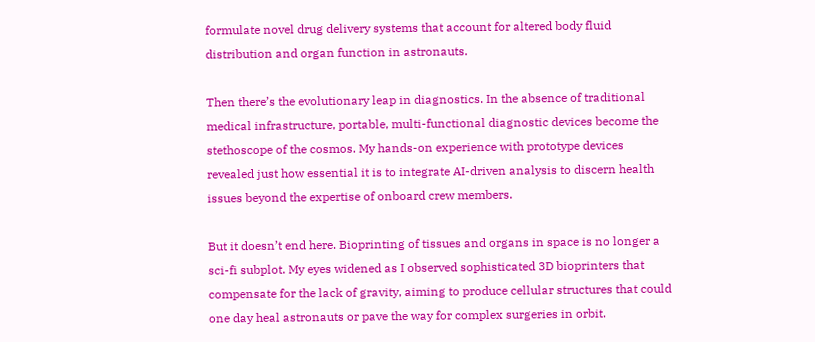formulate novel drug delivery systems that account for altered body fluid distribution and organ function in astronauts.

Then there’s the evolutionary leap in diagnostics. In the absence of traditional medical infrastructure, portable, multi-functional diagnostic devices become the stethoscope of the cosmos. My hands-on experience with prototype devices revealed just how essential it is to integrate AI-driven analysis to discern health issues beyond the expertise of onboard crew members.

But it doesn’t end here. Bioprinting of tissues and organs in space is no longer a sci-fi subplot. My eyes widened as I observed sophisticated 3D bioprinters that compensate for the lack of gravity, aiming to produce cellular structures that could one day heal astronauts or pave the way for complex surgeries in orbit.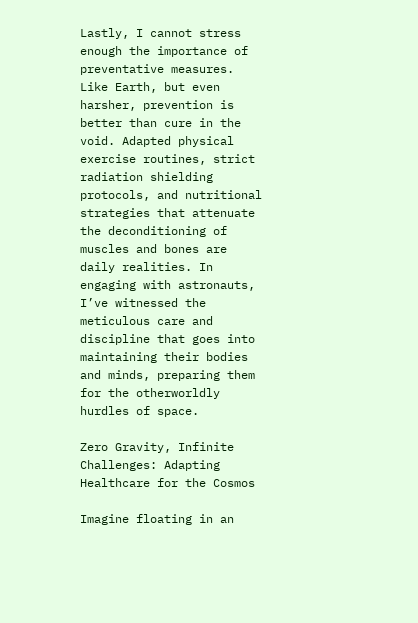Lastly, I cannot stress enough the importance of preventative measures. Like Earth, but even harsher, prevention is better than cure in the void. Adapted physical exercise routines, strict radiation shielding protocols, and nutritional strategies that attenuate the deconditioning of muscles and bones are daily realities. In engaging with astronauts, I’ve witnessed the meticulous care and discipline that goes into maintaining their bodies and minds, preparing them for the otherworldly hurdles of space.

Zero Gravity, Infinite Challenges: Adapting Healthcare for the Cosmos

Imagine floating in an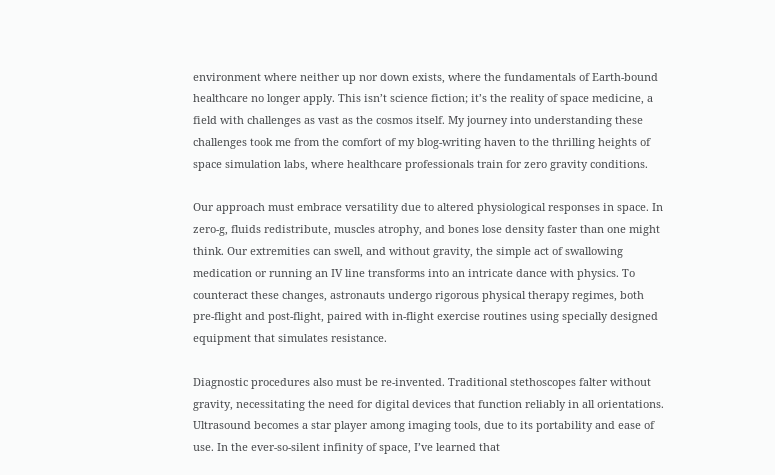environment where neither up nor down exists, where the fundamentals of Earth-bound healthcare no longer apply. This isn’t science fiction; it’s the reality of space medicine, a field with challenges as vast as the cosmos itself. My journey into understanding these challenges took me from the comfort of my blog-writing haven to the thrilling heights of space simulation labs, where healthcare professionals train for zero gravity conditions.

Our approach must embrace versatility due to altered physiological responses in space. In zero-g, fluids redistribute, muscles atrophy, and bones lose density faster than one might think. Our extremities can swell, and without gravity, the simple act of swallowing medication or running an IV line transforms into an intricate dance with physics. To counteract these changes, astronauts undergo rigorous physical therapy regimes, both pre-flight and post-flight, paired with in-flight exercise routines using specially designed equipment that simulates resistance.

Diagnostic procedures also must be re-invented. Traditional stethoscopes falter without gravity, necessitating the need for digital devices that function reliably in all orientations. Ultrasound becomes a star player among imaging tools, due to its portability and ease of use. In the ever-so-silent infinity of space, I’ve learned that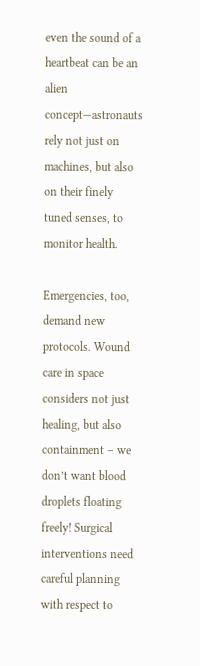even the sound of a heartbeat can be an alien concept—astronauts rely not just on machines, but also on their finely tuned senses, to monitor health.

Emergencies, too, demand new protocols. Wound care in space considers not just healing, but also containment – we don’t want blood droplets floating freely! Surgical interventions need careful planning with respect to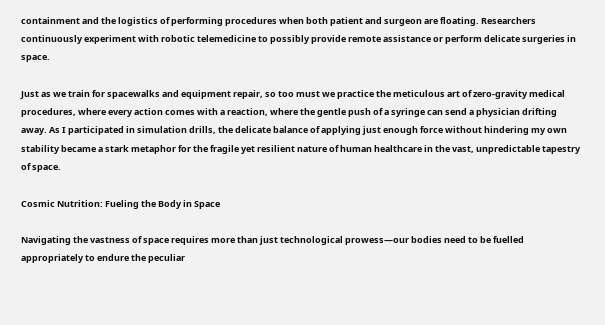containment and the logistics of performing procedures when both patient and surgeon are floating. Researchers continuously experiment with robotic telemedicine to possibly provide remote assistance or perform delicate surgeries in space.

Just as we train for spacewalks and equipment repair, so too must we practice the meticulous art of zero-gravity medical procedures, where every action comes with a reaction, where the gentle push of a syringe can send a physician drifting away. As I participated in simulation drills, the delicate balance of applying just enough force without hindering my own stability became a stark metaphor for the fragile yet resilient nature of human healthcare in the vast, unpredictable tapestry of space.

Cosmic Nutrition: Fueling the Body in Space

Navigating the vastness of space requires more than just technological prowess—our bodies need to be fuelled appropriately to endure the peculiar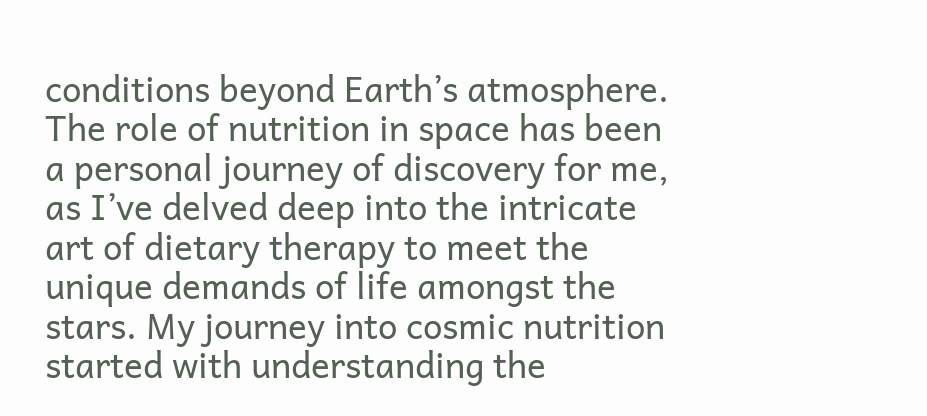conditions beyond Earth’s atmosphere. The role of nutrition in space has been a personal journey of discovery for me, as I’ve delved deep into the intricate art of dietary therapy to meet the unique demands of life amongst the stars. My journey into cosmic nutrition started with understanding the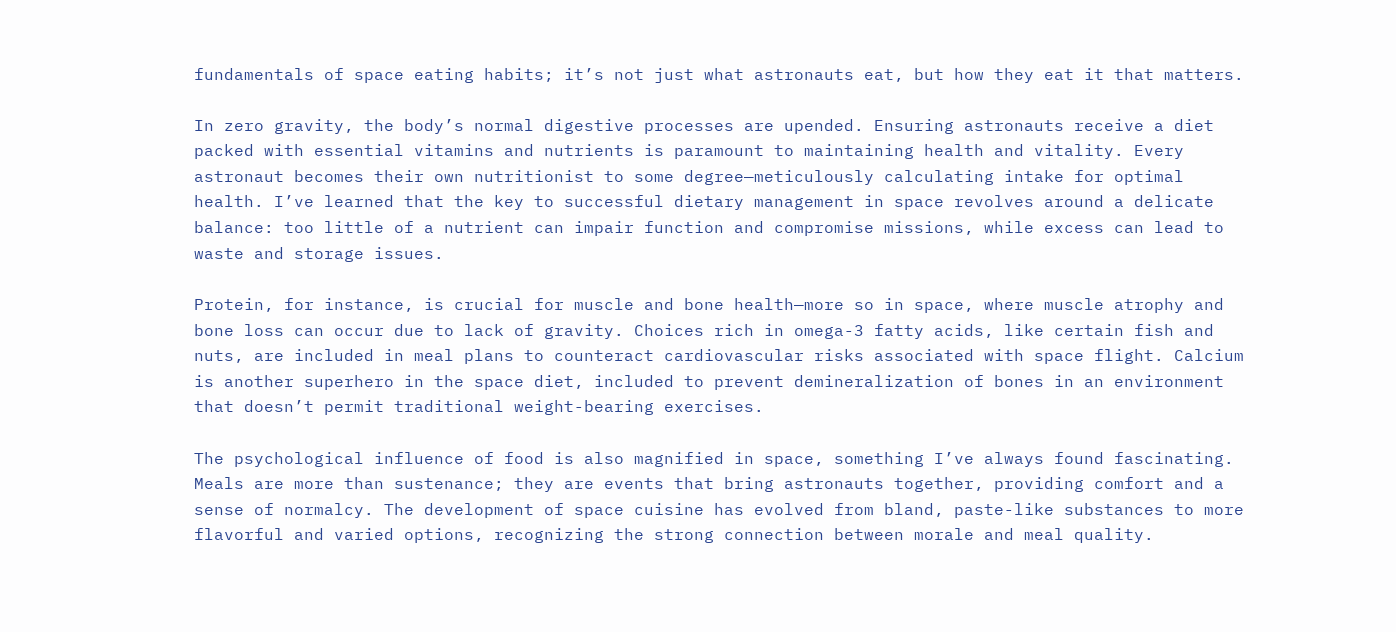fundamentals of space eating habits; it’s not just what astronauts eat, but how they eat it that matters.

In zero gravity, the body’s normal digestive processes are upended. Ensuring astronauts receive a diet packed with essential vitamins and nutrients is paramount to maintaining health and vitality. Every astronaut becomes their own nutritionist to some degree—meticulously calculating intake for optimal health. I’ve learned that the key to successful dietary management in space revolves around a delicate balance: too little of a nutrient can impair function and compromise missions, while excess can lead to waste and storage issues.

Protein, for instance, is crucial for muscle and bone health—more so in space, where muscle atrophy and bone loss can occur due to lack of gravity. Choices rich in omega-3 fatty acids, like certain fish and nuts, are included in meal plans to counteract cardiovascular risks associated with space flight. Calcium is another superhero in the space diet, included to prevent demineralization of bones in an environment that doesn’t permit traditional weight-bearing exercises.

The psychological influence of food is also magnified in space, something I’ve always found fascinating. Meals are more than sustenance; they are events that bring astronauts together, providing comfort and a sense of normalcy. The development of space cuisine has evolved from bland, paste-like substances to more flavorful and varied options, recognizing the strong connection between morale and meal quality.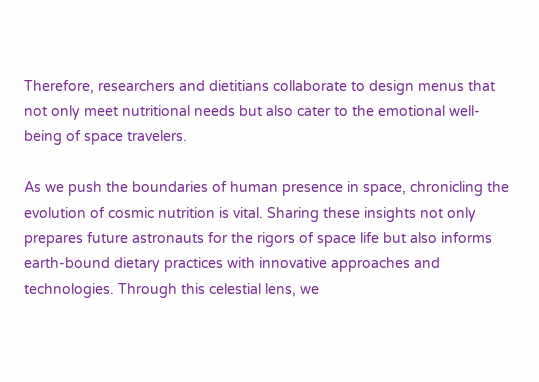Therefore, researchers and dietitians collaborate to design menus that not only meet nutritional needs but also cater to the emotional well-being of space travelers.

As we push the boundaries of human presence in space, chronicling the evolution of cosmic nutrition is vital. Sharing these insights not only prepares future astronauts for the rigors of space life but also informs earth-bound dietary practices with innovative approaches and technologies. Through this celestial lens, we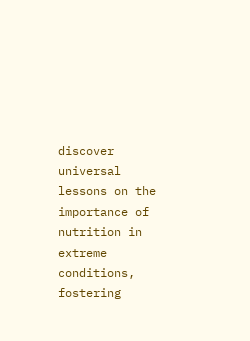discover universal lessons on the importance of nutrition in extreme conditions, fostering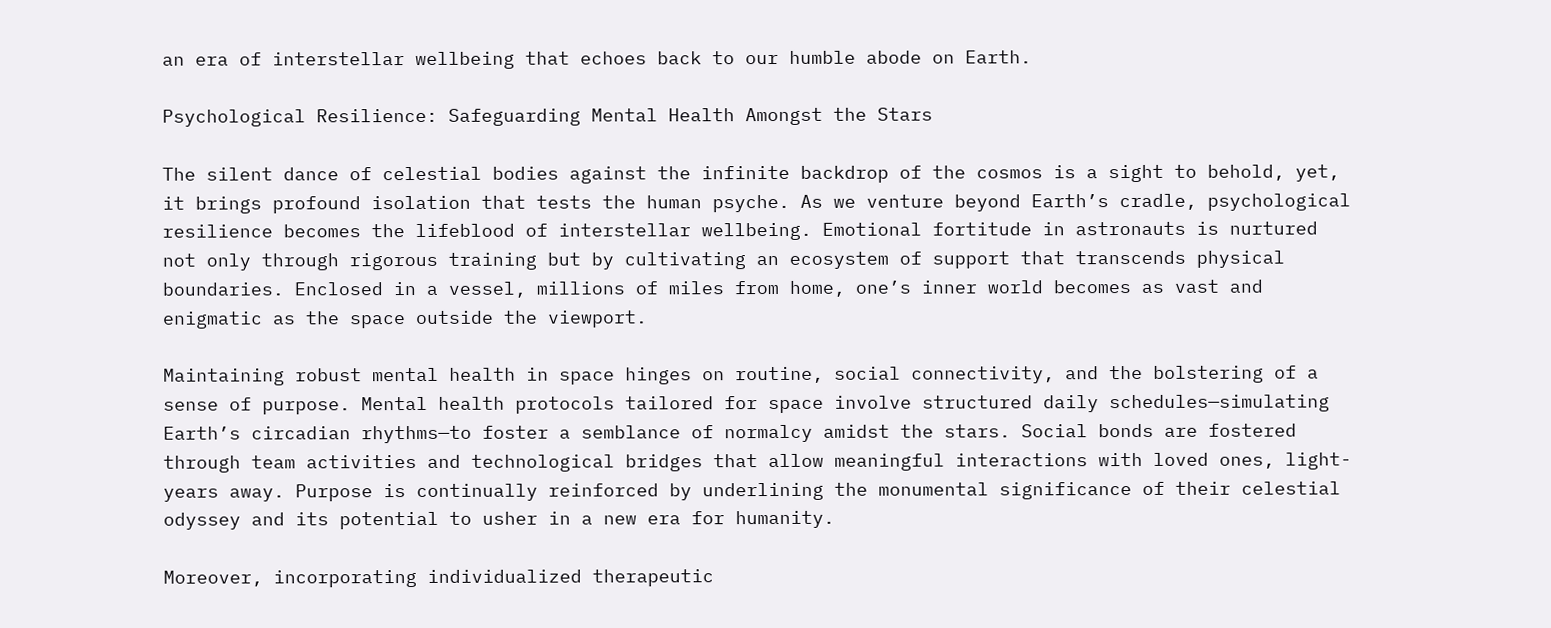an era of interstellar wellbeing that echoes back to our humble abode on Earth.

Psychological Resilience: Safeguarding Mental Health Amongst the Stars

The silent dance of celestial bodies against the infinite backdrop of the cosmos is a sight to behold, yet, it brings profound isolation that tests the human psyche. As we venture beyond Earth’s cradle, psychological resilience becomes the lifeblood of interstellar wellbeing. Emotional fortitude in astronauts is nurtured not only through rigorous training but by cultivating an ecosystem of support that transcends physical boundaries. Enclosed in a vessel, millions of miles from home, one’s inner world becomes as vast and enigmatic as the space outside the viewport.

Maintaining robust mental health in space hinges on routine, social connectivity, and the bolstering of a sense of purpose. Mental health protocols tailored for space involve structured daily schedules—simulating Earth’s circadian rhythms—to foster a semblance of normalcy amidst the stars. Social bonds are fostered through team activities and technological bridges that allow meaningful interactions with loved ones, light-years away. Purpose is continually reinforced by underlining the monumental significance of their celestial odyssey and its potential to usher in a new era for humanity.

Moreover, incorporating individualized therapeutic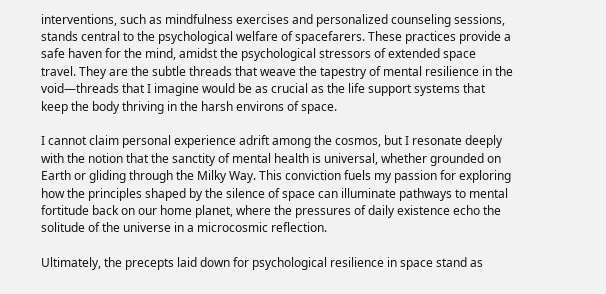interventions, such as mindfulness exercises and personalized counseling sessions, stands central to the psychological welfare of spacefarers. These practices provide a safe haven for the mind, amidst the psychological stressors of extended space travel. They are the subtle threads that weave the tapestry of mental resilience in the void—threads that I imagine would be as crucial as the life support systems that keep the body thriving in the harsh environs of space.

I cannot claim personal experience adrift among the cosmos, but I resonate deeply with the notion that the sanctity of mental health is universal, whether grounded on Earth or gliding through the Milky Way. This conviction fuels my passion for exploring how the principles shaped by the silence of space can illuminate pathways to mental fortitude back on our home planet, where the pressures of daily existence echo the solitude of the universe in a microcosmic reflection.

Ultimately, the precepts laid down for psychological resilience in space stand as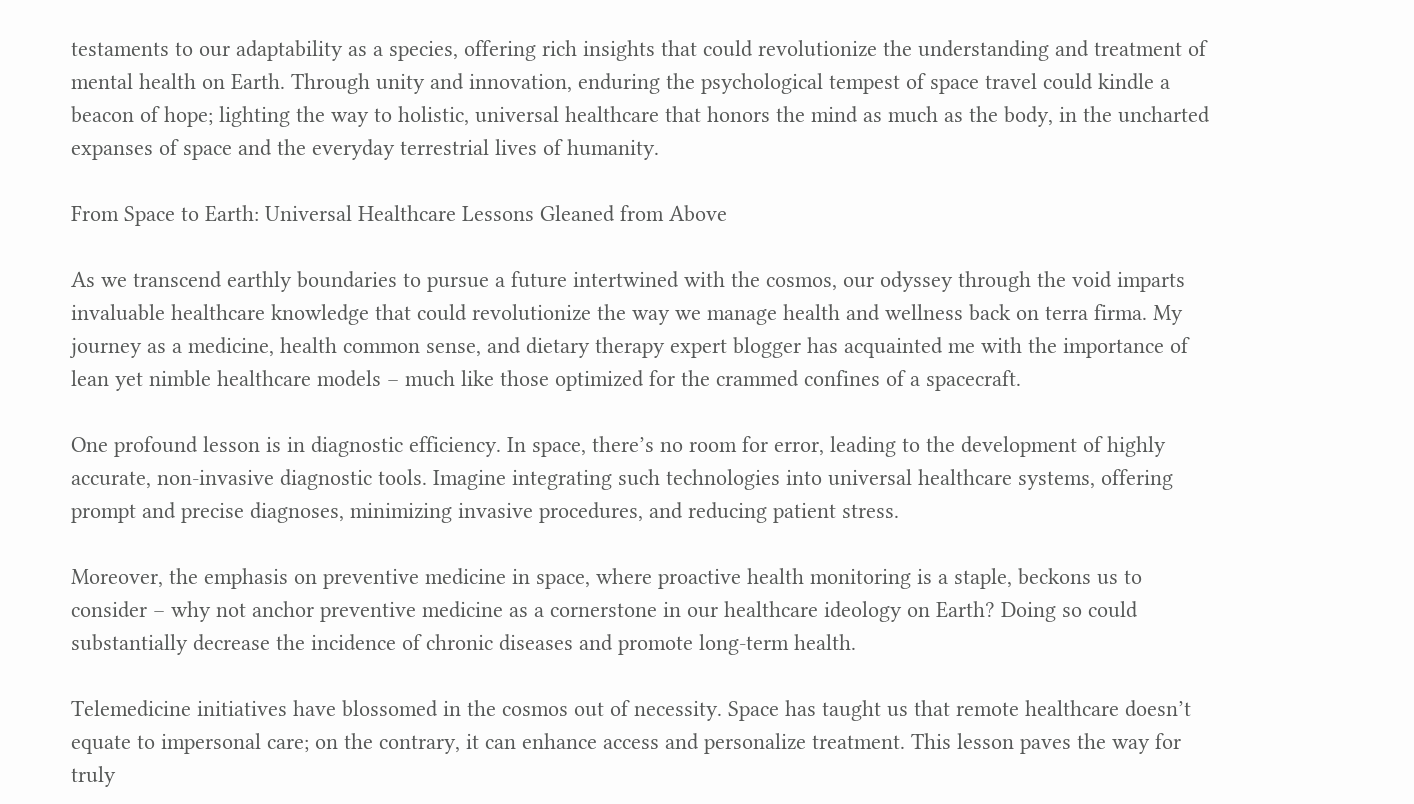testaments to our adaptability as a species, offering rich insights that could revolutionize the understanding and treatment of mental health on Earth. Through unity and innovation, enduring the psychological tempest of space travel could kindle a beacon of hope; lighting the way to holistic, universal healthcare that honors the mind as much as the body, in the uncharted expanses of space and the everyday terrestrial lives of humanity.

From Space to Earth: Universal Healthcare Lessons Gleaned from Above

As we transcend earthly boundaries to pursue a future intertwined with the cosmos, our odyssey through the void imparts invaluable healthcare knowledge that could revolutionize the way we manage health and wellness back on terra firma. My journey as a medicine, health common sense, and dietary therapy expert blogger has acquainted me with the importance of lean yet nimble healthcare models – much like those optimized for the crammed confines of a spacecraft.

One profound lesson is in diagnostic efficiency. In space, there’s no room for error, leading to the development of highly accurate, non-invasive diagnostic tools. Imagine integrating such technologies into universal healthcare systems, offering prompt and precise diagnoses, minimizing invasive procedures, and reducing patient stress.

Moreover, the emphasis on preventive medicine in space, where proactive health monitoring is a staple, beckons us to consider – why not anchor preventive medicine as a cornerstone in our healthcare ideology on Earth? Doing so could substantially decrease the incidence of chronic diseases and promote long-term health.

Telemedicine initiatives have blossomed in the cosmos out of necessity. Space has taught us that remote healthcare doesn’t equate to impersonal care; on the contrary, it can enhance access and personalize treatment. This lesson paves the way for truly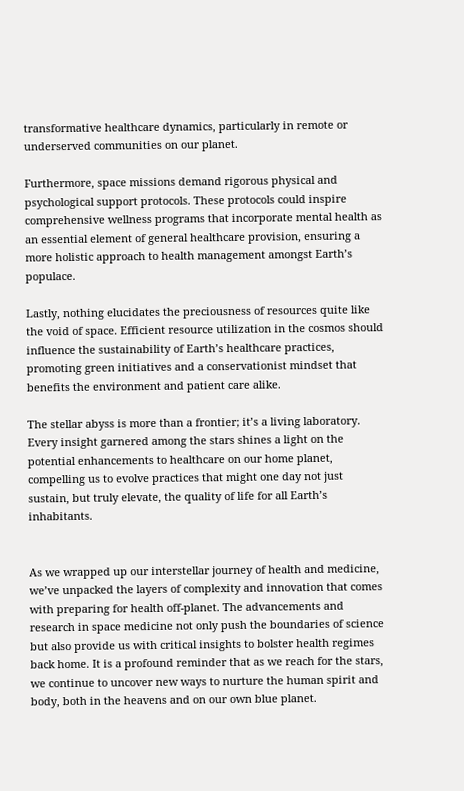transformative healthcare dynamics, particularly in remote or underserved communities on our planet.

Furthermore, space missions demand rigorous physical and psychological support protocols. These protocols could inspire comprehensive wellness programs that incorporate mental health as an essential element of general healthcare provision, ensuring a more holistic approach to health management amongst Earth’s populace.

Lastly, nothing elucidates the preciousness of resources quite like the void of space. Efficient resource utilization in the cosmos should influence the sustainability of Earth’s healthcare practices, promoting green initiatives and a conservationist mindset that benefits the environment and patient care alike.

The stellar abyss is more than a frontier; it’s a living laboratory. Every insight garnered among the stars shines a light on the potential enhancements to healthcare on our home planet, compelling us to evolve practices that might one day not just sustain, but truly elevate, the quality of life for all Earth’s inhabitants.


As we wrapped up our interstellar journey of health and medicine, we’ve unpacked the layers of complexity and innovation that comes with preparing for health off-planet. The advancements and research in space medicine not only push the boundaries of science but also provide us with critical insights to bolster health regimes back home. It is a profound reminder that as we reach for the stars, we continue to uncover new ways to nurture the human spirit and body, both in the heavens and on our own blue planet.